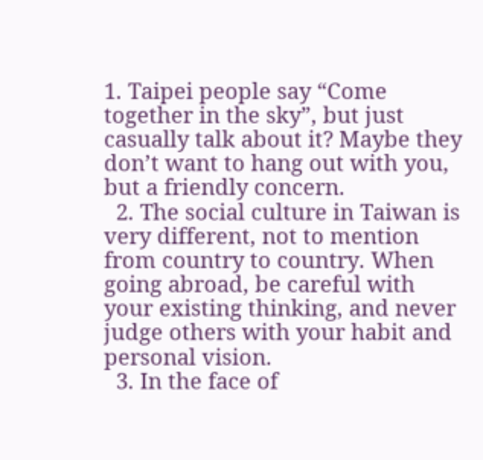1. Taipei people say “Come together in the sky”, but just casually talk about it? Maybe they don’t want to hang out with you, but a friendly concern.
  2. The social culture in Taiwan is very different, not to mention from country to country. When going abroad, be careful with your existing thinking, and never judge others with your habit and personal vision.
  3. In the face of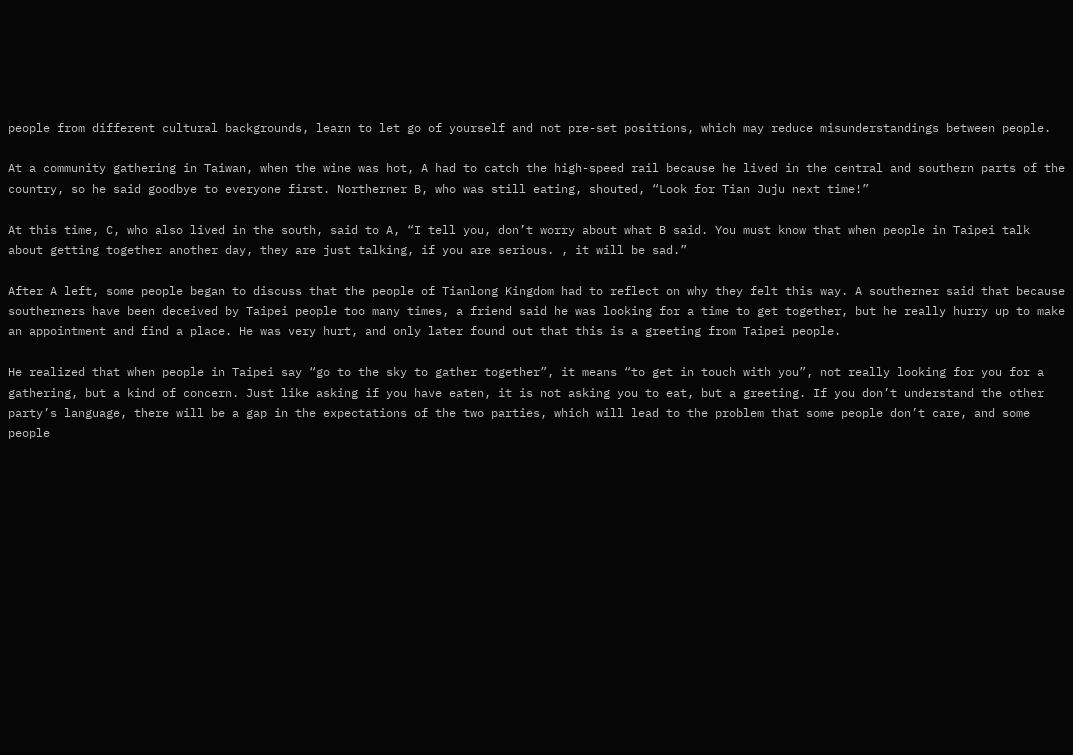people from different cultural backgrounds, learn to let go of yourself and not pre-set positions, which may reduce misunderstandings between people.

At a community gathering in Taiwan, when the wine was hot, A had to catch the high-speed rail because he lived in the central and southern parts of the country, so he said goodbye to everyone first. Northerner B, who was still eating, shouted, “Look for Tian Juju next time!”

At this time, C, who also lived in the south, said to A, “I tell you, don’t worry about what B said. You must know that when people in Taipei talk about getting together another day, they are just talking, if you are serious. , it will be sad.”

After A left, some people began to discuss that the people of Tianlong Kingdom had to reflect on why they felt this way. A southerner said that because southerners have been deceived by Taipei people too many times, a friend said he was looking for a time to get together, but he really hurry up to make an appointment and find a place. He was very hurt, and only later found out that this is a greeting from Taipei people.

He realized that when people in Taipei say “go to the sky to gather together”, it means “to get in touch with you”, not really looking for you for a gathering, but a kind of concern. Just like asking if you have eaten, it is not asking you to eat, but a greeting. If you don’t understand the other party’s language, there will be a gap in the expectations of the two parties, which will lead to the problem that some people don’t care, and some people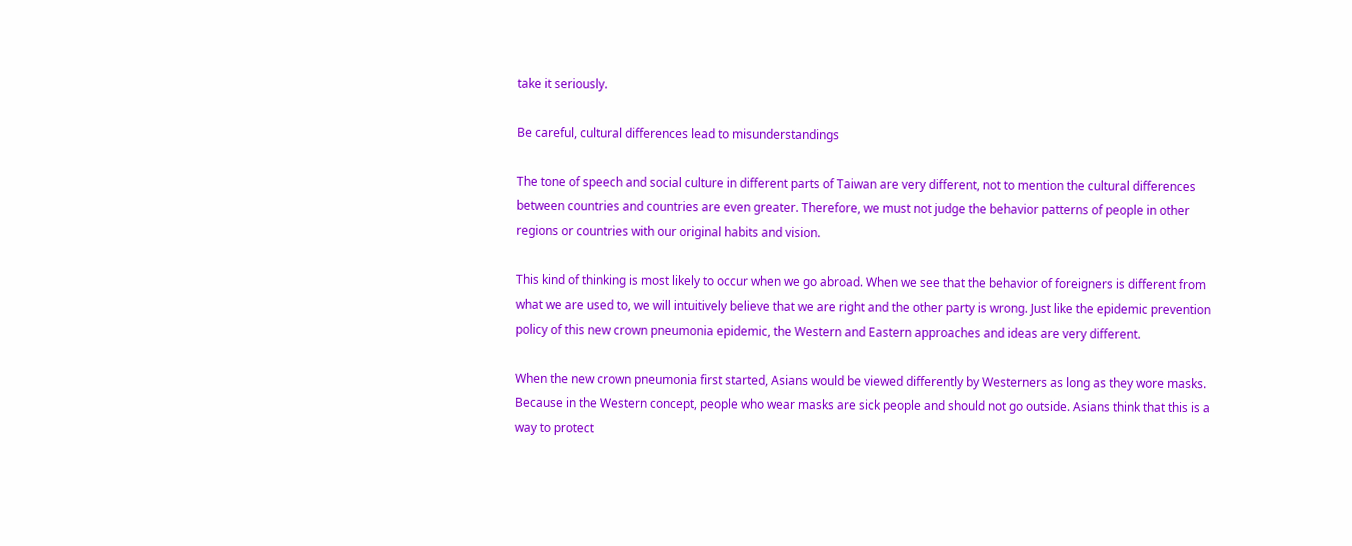take it seriously.

Be careful, cultural differences lead to misunderstandings

The tone of speech and social culture in different parts of Taiwan are very different, not to mention the cultural differences between countries and countries are even greater. Therefore, we must not judge the behavior patterns of people in other regions or countries with our original habits and vision.

This kind of thinking is most likely to occur when we go abroad. When we see that the behavior of foreigners is different from what we are used to, we will intuitively believe that we are right and the other party is wrong. Just like the epidemic prevention policy of this new crown pneumonia epidemic, the Western and Eastern approaches and ideas are very different.

When the new crown pneumonia first started, Asians would be viewed differently by Westerners as long as they wore masks. Because in the Western concept, people who wear masks are sick people and should not go outside. Asians think that this is a way to protect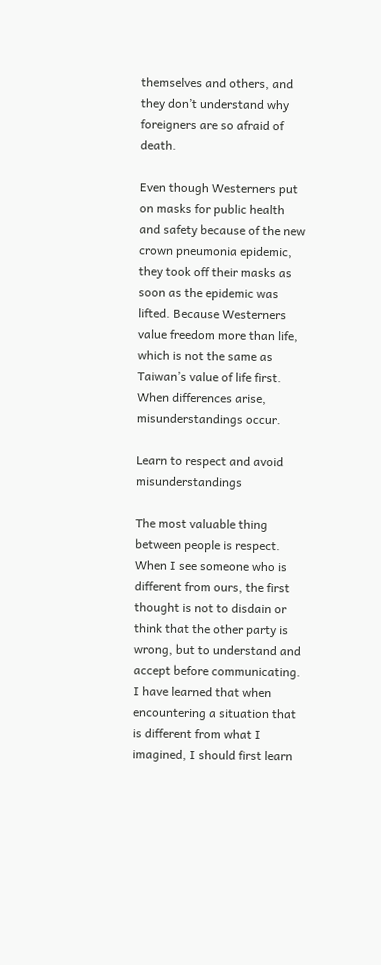themselves and others, and they don’t understand why foreigners are so afraid of death.

Even though Westerners put on masks for public health and safety because of the new crown pneumonia epidemic, they took off their masks as soon as the epidemic was lifted. Because Westerners value freedom more than life, which is not the same as Taiwan’s value of life first. When differences arise, misunderstandings occur.

Learn to respect and avoid misunderstandings

The most valuable thing between people is respect. When I see someone who is different from ours, the first thought is not to disdain or think that the other party is wrong, but to understand and accept before communicating. I have learned that when encountering a situation that is different from what I imagined, I should first learn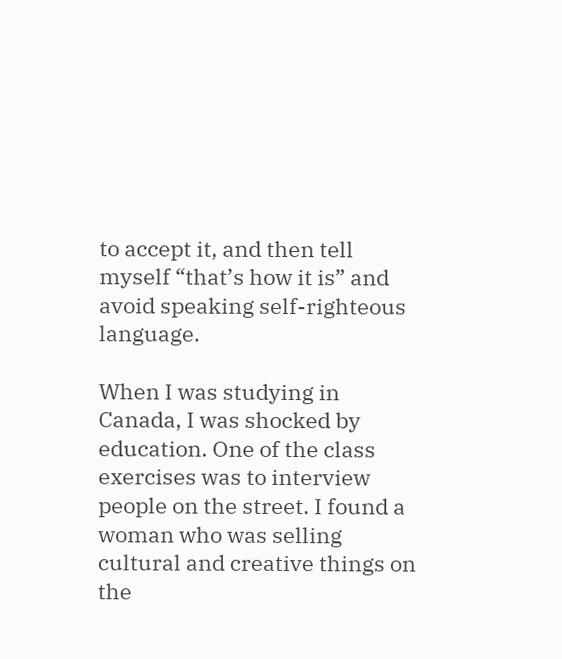to accept it, and then tell myself “that’s how it is” and avoid speaking self-righteous language.

When I was studying in Canada, I was shocked by education. One of the class exercises was to interview people on the street. I found a woman who was selling cultural and creative things on the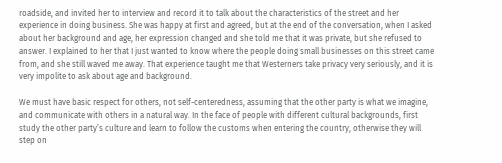roadside, and invited her to interview and record it to talk about the characteristics of the street and her experience in doing business. She was happy at first and agreed, but at the end of the conversation, when I asked about her background and age, her expression changed and she told me that it was private, but she refused to answer. I explained to her that I just wanted to know where the people doing small businesses on this street came from, and she still waved me away. That experience taught me that Westerners take privacy very seriously, and it is very impolite to ask about age and background.

We must have basic respect for others, not self-centeredness, assuming that the other party is what we imagine, and communicate with others in a natural way. In the face of people with different cultural backgrounds, first study the other party’s culture and learn to follow the customs when entering the country, otherwise they will step on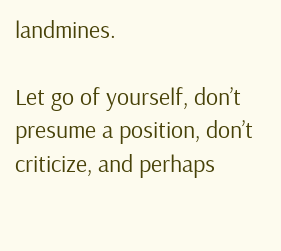landmines.

Let go of yourself, don’t presume a position, don’t criticize, and perhaps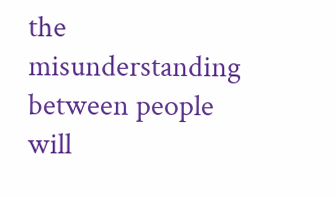the misunderstanding between people will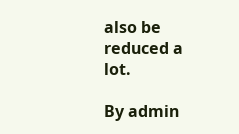also be reduced a lot.

By admin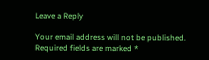Leave a Reply

Your email address will not be published. Required fields are marked *